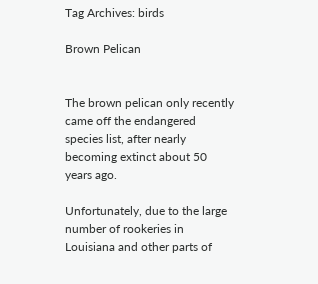Tag Archives: birds

Brown Pelican


The brown pelican only recently came off the endangered species list, after nearly becoming extinct about 50 years ago.

Unfortunately, due to the large number of rookeries in Louisiana and other parts of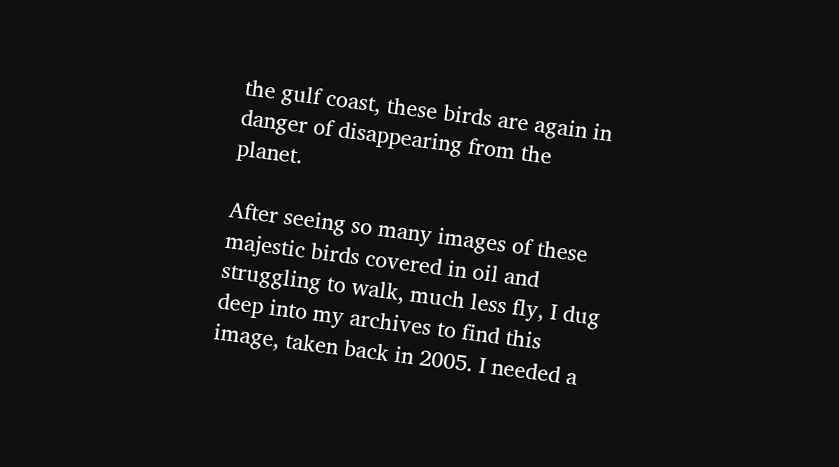the gulf coast, these birds are again in danger of disappearing from the planet.

After seeing so many images of these majestic birds covered in oil and struggling to walk, much less fly, I dug deep into my archives to find this image, taken back in 2005. I needed a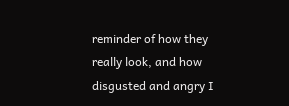reminder of how they really look, and how disgusted and angry I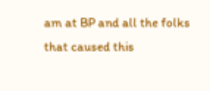am at BP and all the folks that caused this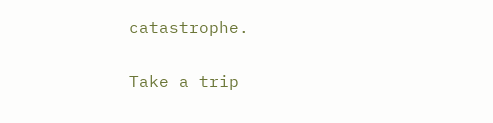catastrophe.

Take a trip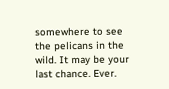somewhere to see the pelicans in the wild. It may be your last chance. Ever.